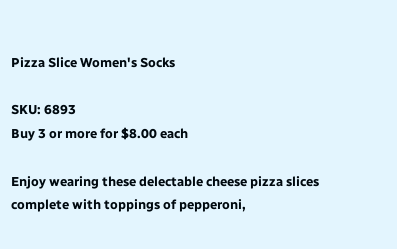Pizza Slice Women's Socks

SKU: 6893
Buy 3 or more for $8.00 each

Enjoy wearing these delectable cheese pizza slices complete with toppings of pepperoni,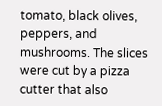tomato, black olives, peppers, and mushrooms. The slices were cut by a pizza cutter that also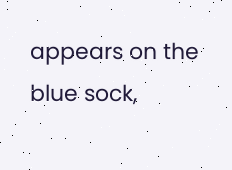appears on the blue sock,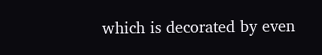which is decorated by even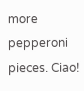more pepperoni pieces. Ciao!